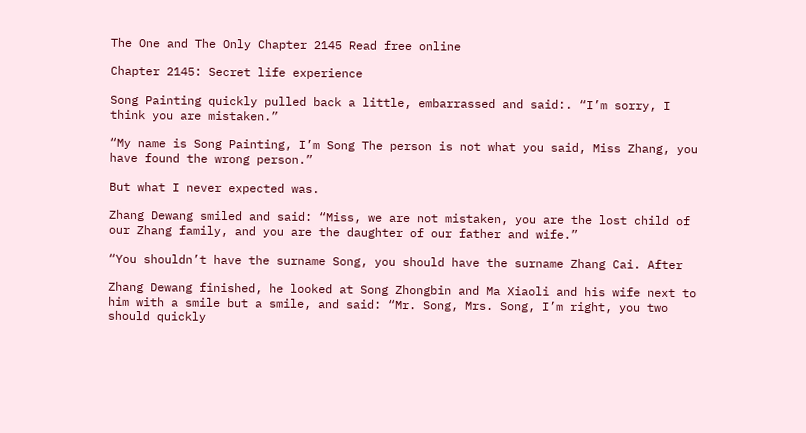The One and The Only Chapter 2145 Read free online

Chapter 2145: Secret life experience

Song Painting quickly pulled back a little, embarrassed and said:. “I’m sorry, I think you are mistaken.”

“My name is Song Painting, I’m Song The person is not what you said, Miss Zhang, you have found the wrong person.”

But what I never expected was.

Zhang Dewang smiled and said: “Miss, we are not mistaken, you are the lost child of our Zhang family, and you are the daughter of our father and wife.”

“You shouldn’t have the surname Song, you should have the surname Zhang Cai. After

Zhang Dewang finished, he looked at Song Zhongbin and Ma Xiaoli and his wife next to him with a smile but a smile, and said: “Mr. Song, Mrs. Song, I’m right, you two should quickly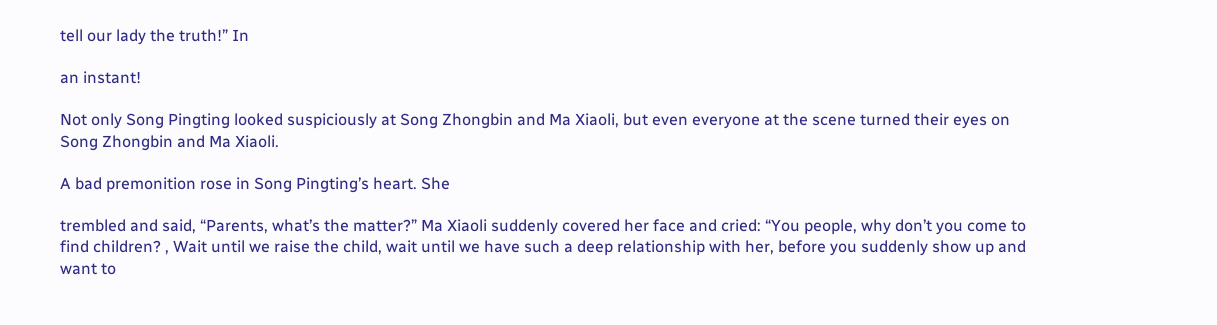tell our lady the truth!” In

an instant!

Not only Song Pingting looked suspiciously at Song Zhongbin and Ma Xiaoli, but even everyone at the scene turned their eyes on Song Zhongbin and Ma Xiaoli.

A bad premonition rose in Song Pingting’s heart. She

trembled and said, “Parents, what’s the matter?” Ma Xiaoli suddenly covered her face and cried: “You people, why don’t you come to find children? , Wait until we raise the child, wait until we have such a deep relationship with her, before you suddenly show up and want to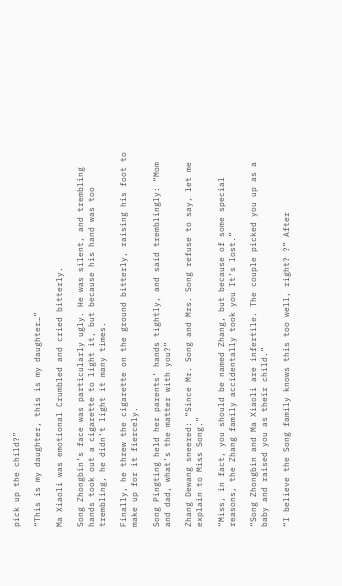pick up the child?”

“This is my daughter, this is my daughter…”

Ma Xiaoli was emotional Crumbled and cried bitterly.

Song Zhongbin’s face was particularly ugly. He was silent, and trembling hands took out a cigarette to light it, but because his hand was too trembling, he didn’t light it many times.

Finally, he threw the cigarette on the ground bitterly, raising his foot to make up for it fiercely.

Song Pingting held her parents’ hands tightly, and said tremblingly: “Mom and dad, what’s the matter with you?”

Zhang Dewang sneered: “Since Mr. Song and Mrs. Song refuse to say, let me explain to Miss Song.”

“Miss, in fact, you should be named Zhang, but because of some special reasons, the Zhang family accidentally took you It’s lost.”

“Song Zhongbin and Ma Xiaoli are infertile. The couple picked you up as a baby and raised you as their child.”

“I believe the Song family knows this too well, right? ?” After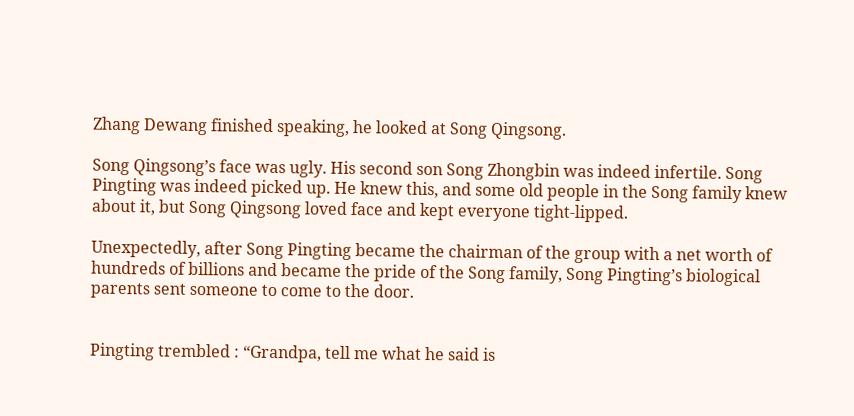Zhang Dewang finished speaking, he looked at Song Qingsong.

Song Qingsong’s face was ugly. His second son Song Zhongbin was indeed infertile. Song Pingting was indeed picked up. He knew this, and some old people in the Song family knew about it, but Song Qingsong loved face and kept everyone tight-lipped.

Unexpectedly, after Song Pingting became the chairman of the group with a net worth of hundreds of billions and became the pride of the Song family, Song Pingting’s biological parents sent someone to come to the door.


Pingting trembled : “Grandpa, tell me what he said is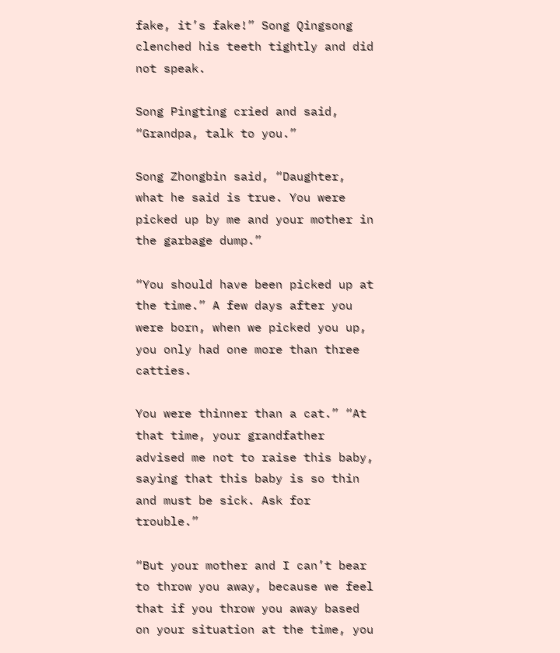fake, it’s fake!” Song Qingsong clenched his teeth tightly and did not speak.

Song Pingting cried and said, “Grandpa, talk to you.”

Song Zhongbin said, “Daughter, what he said is true. You were picked up by me and your mother in the garbage dump.”

“You should have been picked up at the time.” A few days after you were born, when we picked you up, you only had one more than three catties.

You were thinner than a cat.” “At that time, your grandfather advised me not to raise this baby, saying that this baby is so thin and must be sick. Ask for trouble.”

“But your mother and I can’t bear to throw you away, because we feel that if you throw you away based on your situation at the time, you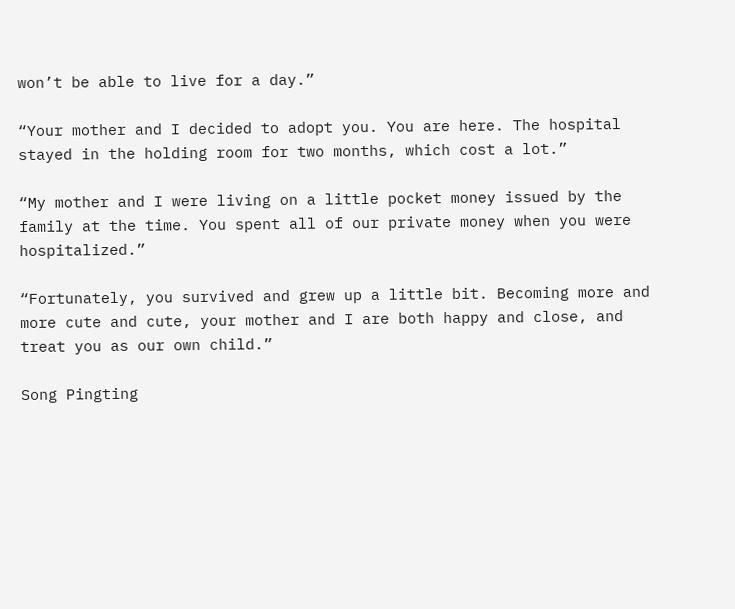won’t be able to live for a day.”

“Your mother and I decided to adopt you. You are here. The hospital stayed in the holding room for two months, which cost a lot.”

“My mother and I were living on a little pocket money issued by the family at the time. You spent all of our private money when you were hospitalized.”

“Fortunately, you survived and grew up a little bit. Becoming more and more cute and cute, your mother and I are both happy and close, and treat you as our own child.”

Song Pingting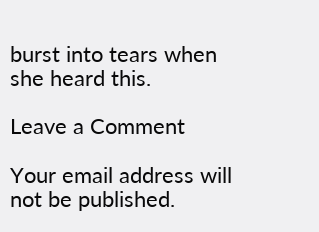burst into tears when she heard this.

Leave a Comment

Your email address will not be published.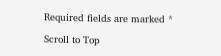Required fields are marked *

Scroll to Top